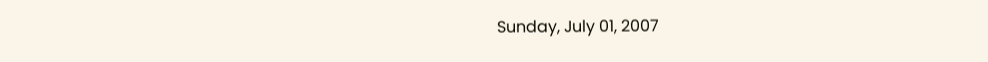Sunday, July 01, 2007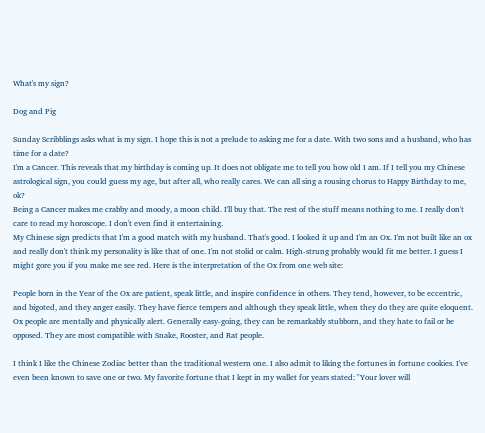What's my sign?

Dog and Pig

Sunday Scribblings asks what is my sign. I hope this is not a prelude to asking me for a date. With two sons and a husband, who has time for a date?
I'm a Cancer. This reveals that my birthday is coming up. It does not obligate me to tell you how old I am. If I tell you my Chinese astrological sign, you could guess my age, but after all, who really cares. We can all sing a rousing chorus to Happy Birthday to me, ok?
Being a Cancer makes me crabby and moody, a moon child. I'll buy that. The rest of the stuff means nothing to me. I really don't care to read my horoscope. I don't even find it entertaining.
My Chinese sign predicts that I'm a good match with my husband. That's good. I looked it up and I'm an Ox. I'm not built like an ox and really don't think my personality is like that of one. I'm not stolid or calm. High-strung probably would fit me better. I guess I might gore you if you make me see red. Here is the interpretation of the Ox from one web site:

People born in the Year of the Ox are patient, speak little, and inspire confidence in others. They tend, however, to be eccentric, and bigoted, and they anger easily. They have fierce tempers and although they speak little, when they do they are quite eloquent. Ox people are mentally and physically alert. Generally easy-going, they can be remarkably stubborn, and they hate to fail or be opposed. They are most compatible with Snake, Rooster, and Rat people.

I think I like the Chinese Zodiac better than the traditional western one. I also admit to liking the fortunes in fortune cookies. I've even been known to save one or two. My favorite fortune that I kept in my wallet for years stated: "Your lover will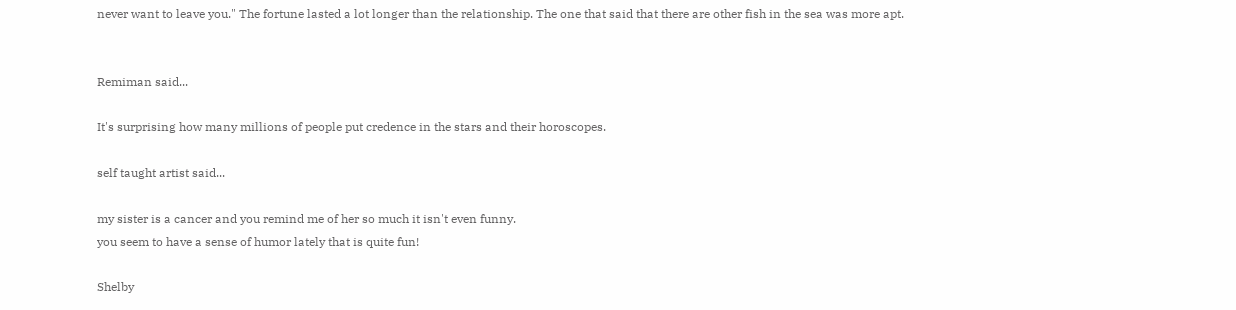never want to leave you." The fortune lasted a lot longer than the relationship. The one that said that there are other fish in the sea was more apt.


Remiman said...

It's surprising how many millions of people put credence in the stars and their horoscopes.

self taught artist said...

my sister is a cancer and you remind me of her so much it isn't even funny.
you seem to have a sense of humor lately that is quite fun!

Shelby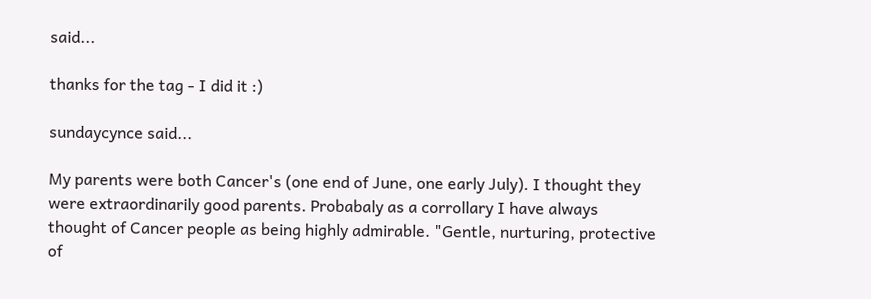said...

thanks for the tag - I did it :)

sundaycynce said...

My parents were both Cancer's (one end of June, one early July). I thought they were extraordinarily good parents. Probabaly as a corrollary I have always thought of Cancer people as being highly admirable. "Gentle, nurturing, protective of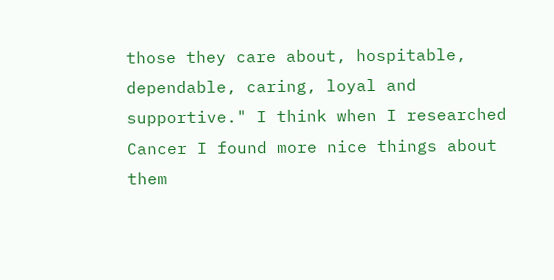those they care about, hospitable, dependable, caring, loyal and supportive." I think when I researched Cancer I found more nice things about them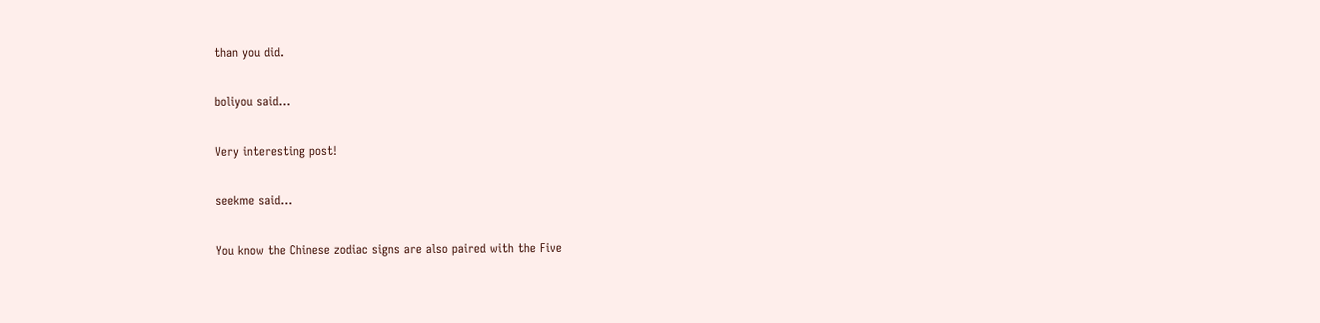than you did.

boliyou said...

Very interesting post!

seekme said...

You know the Chinese zodiac signs are also paired with the Five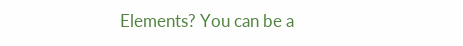Elements? You can be a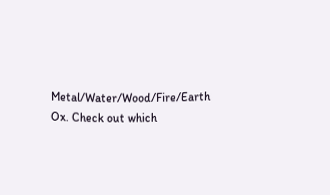Metal/Water/Wood/Fire/Earth Ox. Check out which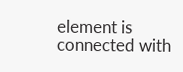element is connected with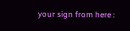your sign from here :